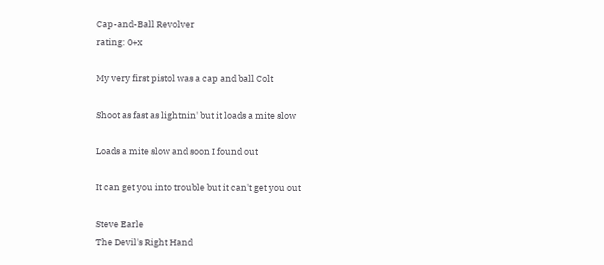Cap-and-Ball Revolver
rating: 0+x

My very first pistol was a cap and ball Colt

Shoot as fast as lightnin' but it loads a mite slow

Loads a mite slow and soon I found out

It can get you into trouble but it can't get you out

Steve Earle
The Devil's Right Hand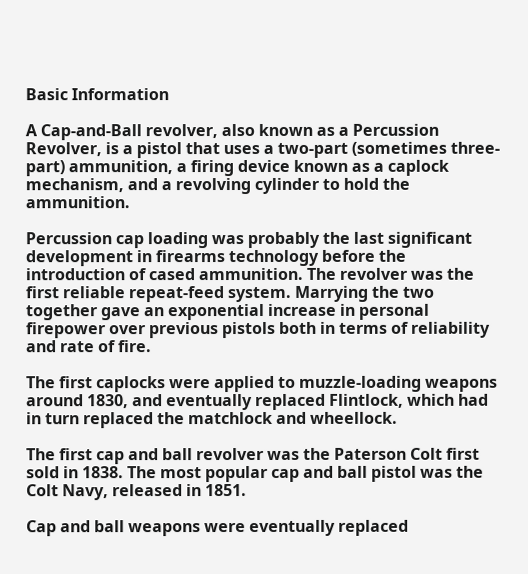Basic Information

A Cap-and-Ball revolver, also known as a Percussion Revolver, is a pistol that uses a two-part (sometimes three-part) ammunition, a firing device known as a caplock mechanism, and a revolving cylinder to hold the ammunition.

Percussion cap loading was probably the last significant development in firearms technology before the introduction of cased ammunition. The revolver was the first reliable repeat-feed system. Marrying the two together gave an exponential increase in personal firepower over previous pistols both in terms of reliability and rate of fire.

The first caplocks were applied to muzzle-loading weapons around 1830, and eventually replaced Flintlock, which had in turn replaced the matchlock and wheellock.

The first cap and ball revolver was the Paterson Colt first sold in 1838. The most popular cap and ball pistol was the Colt Navy, released in 1851.

Cap and ball weapons were eventually replaced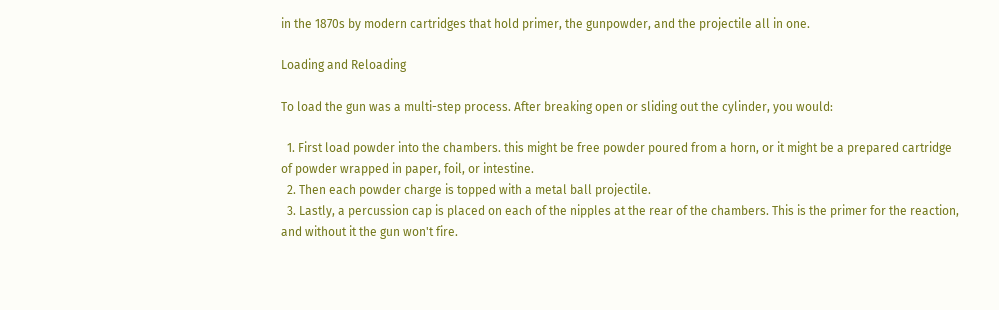in the 1870s by modern cartridges that hold primer, the gunpowder, and the projectile all in one.

Loading and Reloading

To load the gun was a multi-step process. After breaking open or sliding out the cylinder, you would:

  1. First load powder into the chambers. this might be free powder poured from a horn, or it might be a prepared cartridge of powder wrapped in paper, foil, or intestine.
  2. Then each powder charge is topped with a metal ball projectile.
  3. Lastly, a percussion cap is placed on each of the nipples at the rear of the chambers. This is the primer for the reaction, and without it the gun won't fire.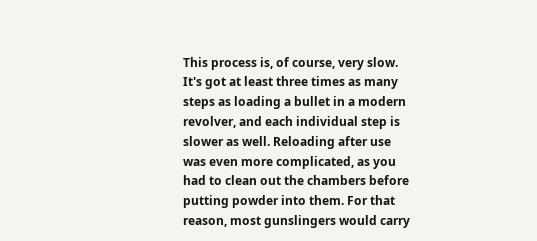This process is, of course, very slow. It's got at least three times as many steps as loading a bullet in a modern revolver, and each individual step is slower as well. Reloading after use was even more complicated, as you had to clean out the chambers before putting powder into them. For that reason, most gunslingers would carry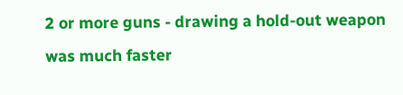2 or more guns - drawing a hold-out weapon was much faster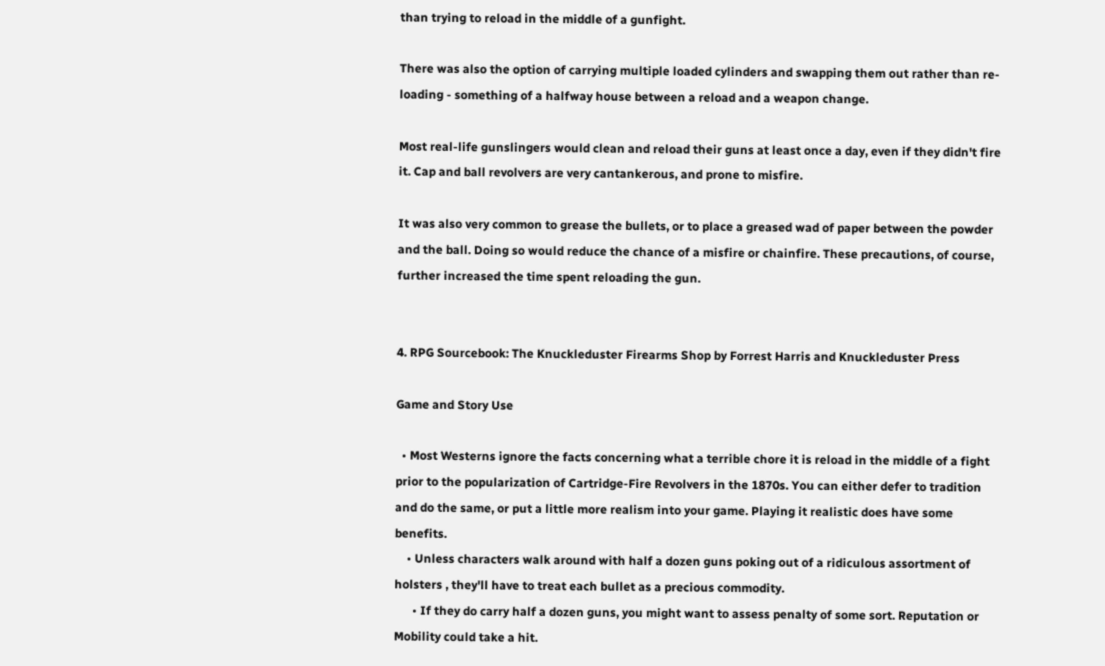than trying to reload in the middle of a gunfight.

There was also the option of carrying multiple loaded cylinders and swapping them out rather than re-loading - something of a halfway house between a reload and a weapon change.

Most real-life gunslingers would clean and reload their guns at least once a day, even if they didn't fire it. Cap and ball revolvers are very cantankerous, and prone to misfire.

It was also very common to grease the bullets, or to place a greased wad of paper between the powder and the ball. Doing so would reduce the chance of a misfire or chainfire. These precautions, of course, further increased the time spent reloading the gun.


4. RPG Sourcebook: The Knuckleduster Firearms Shop by Forrest Harris and Knuckleduster Press

Game and Story Use

  • Most Westerns ignore the facts concerning what a terrible chore it is reload in the middle of a fight prior to the popularization of Cartridge-Fire Revolvers in the 1870s. You can either defer to tradition and do the same, or put a little more realism into your game. Playing it realistic does have some benefits.
    • Unless characters walk around with half a dozen guns poking out of a ridiculous assortment of holsters , they'll have to treat each bullet as a precious commodity.
      • If they do carry half a dozen guns, you might want to assess penalty of some sort. Reputation or Mobility could take a hit.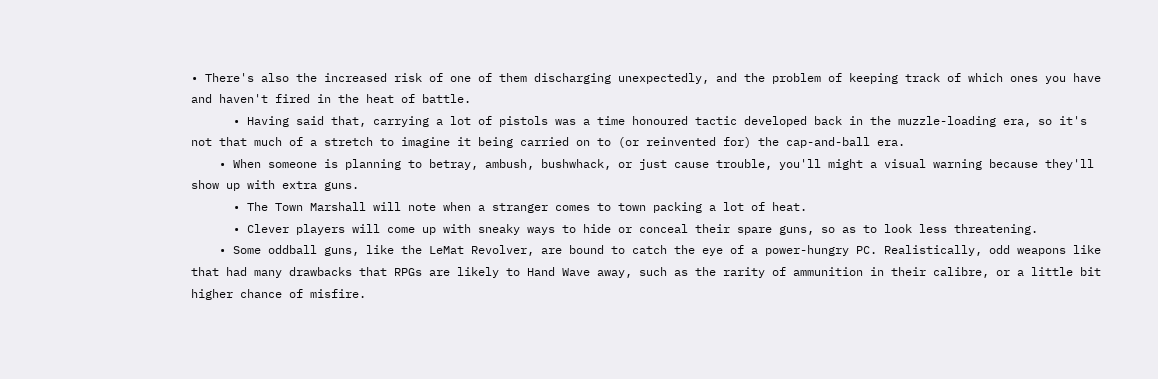• There's also the increased risk of one of them discharging unexpectedly, and the problem of keeping track of which ones you have and haven't fired in the heat of battle.
      • Having said that, carrying a lot of pistols was a time honoured tactic developed back in the muzzle-loading era, so it's not that much of a stretch to imagine it being carried on to (or reinvented for) the cap-and-ball era.
    • When someone is planning to betray, ambush, bushwhack, or just cause trouble, you'll might a visual warning because they'll show up with extra guns.
      • The Town Marshall will note when a stranger comes to town packing a lot of heat.
      • Clever players will come up with sneaky ways to hide or conceal their spare guns, so as to look less threatening.
    • Some oddball guns, like the LeMat Revolver, are bound to catch the eye of a power-hungry PC. Realistically, odd weapons like that had many drawbacks that RPGs are likely to Hand Wave away, such as the rarity of ammunition in their calibre, or a little bit higher chance of misfire.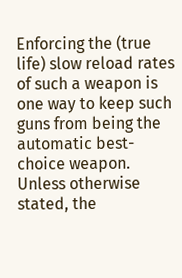Enforcing the (true life) slow reload rates of such a weapon is one way to keep such guns from being the automatic best-choice weapon.
Unless otherwise stated, the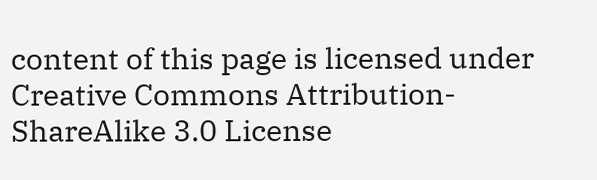content of this page is licensed under Creative Commons Attribution-ShareAlike 3.0 License